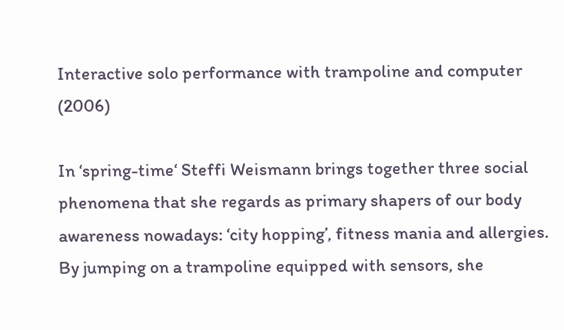Interactive solo performance with trampoline and computer (2006)

In ‘spring-time‘ Steffi Weismann brings together three social phenomena that she regards as primary shapers of our body awareness nowadays: ‘city hopping’, fitness mania and allergies. By jumping on a trampoline equipped with sensors, she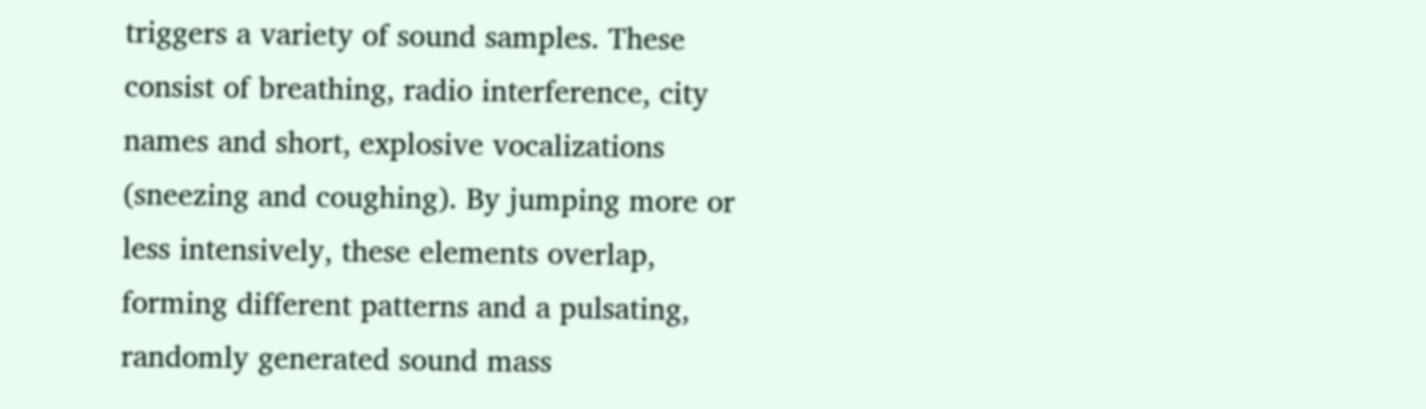triggers a variety of sound samples. These consist of breathing, radio interference, city names and short, explosive vocalizations (sneezing and coughing). By jumping more or less intensively, these elements overlap, forming different patterns and a pulsating, randomly generated sound mass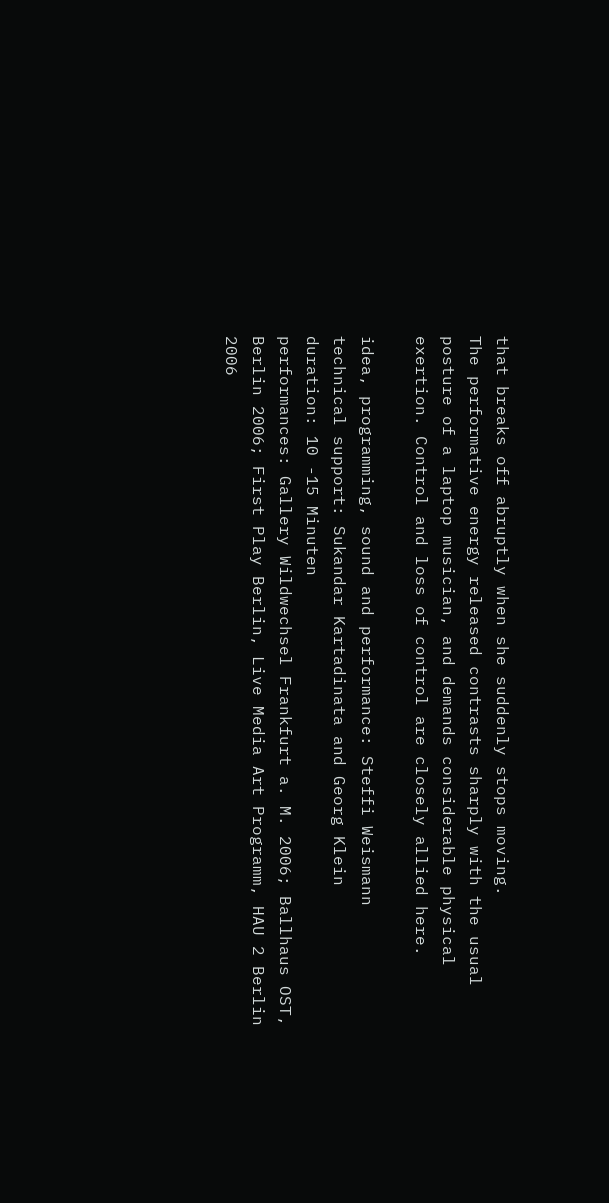that breaks off abruptly when she suddenly stops moving.
The performative energy released contrasts sharply with the usual posture of a laptop musician, and demands considerable physical exertion. Control and loss of control are closely allied here.

idea, programming, sound and performance: Steffi Weismann
technical support: Sukandar Kartadinata and Georg Klein
duration: 10 -15 Minuten
performances: Gallery Wildwechsel Frankfurt a. M. 2006; Ballhaus OST, Berlin 2006; First Play Berlin, Live Media Art Programm, HAU 2 Berlin 2006